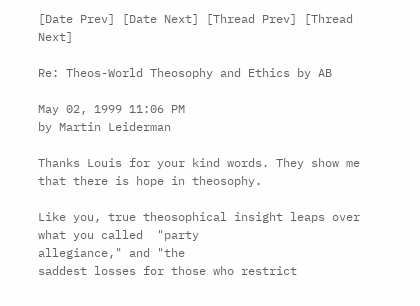[Date Prev] [Date Next] [Thread Prev] [Thread Next]

Re: Theos-World Theosophy and Ethics by AB

May 02, 1999 11:06 PM
by Martin Leiderman

Thanks Louis for your kind words. They show me that there is hope in theosophy.

Like you, true theosophical insight leaps over what you called  "party
allegiance," and "the
saddest losses for those who restrict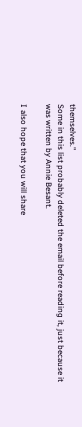themselves."
Some in this list probably deleted the email before reading it, just because it
was written by Annie Besant.

I also hope that you will share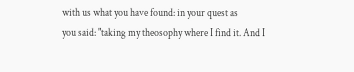with us what you have found: in your quest as
you said: "taking my theosophy where I find it. And I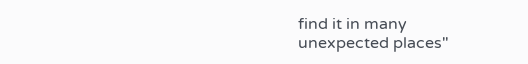find it in many
unexpected places"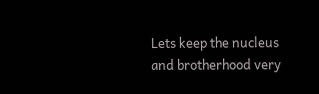Lets keep the nucleus and brotherhood very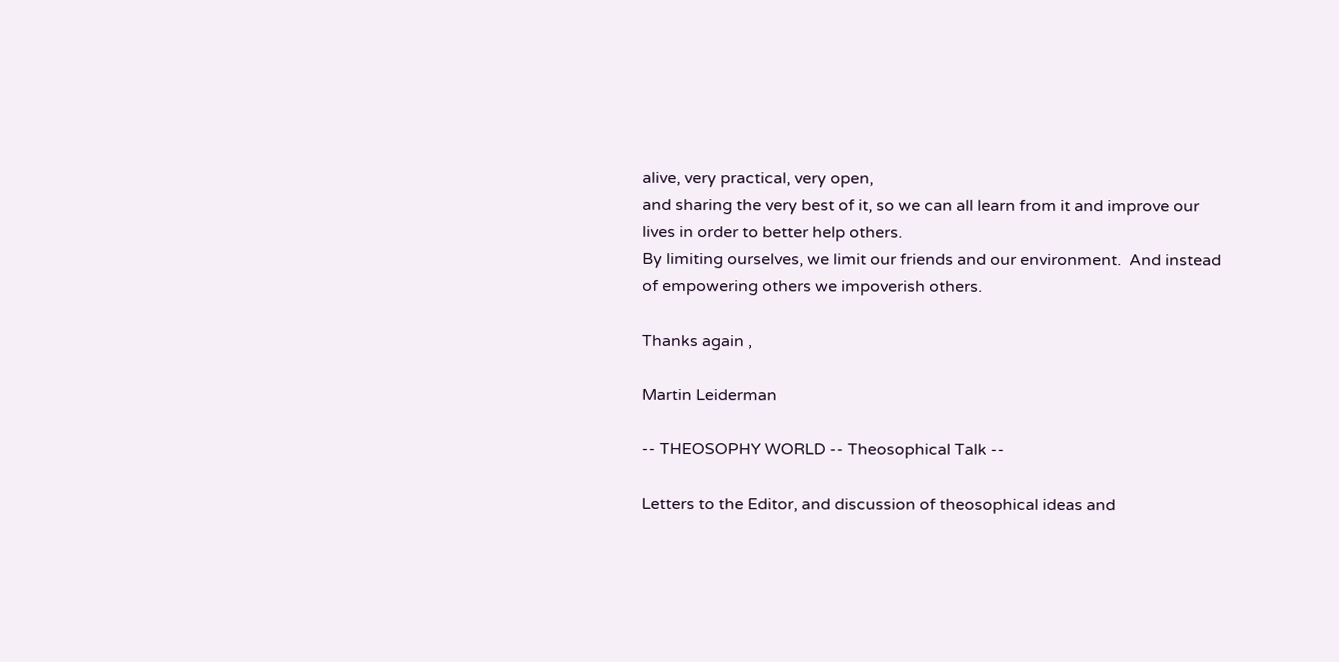alive, very practical, very open,
and sharing the very best of it, so we can all learn from it and improve our
lives in order to better help others.
By limiting ourselves, we limit our friends and our environment.  And instead
of empowering others we impoverish others.

Thanks again ,

Martin Leiderman

-- THEOSOPHY WORLD -- Theosophical Talk --

Letters to the Editor, and discussion of theosophical ideas and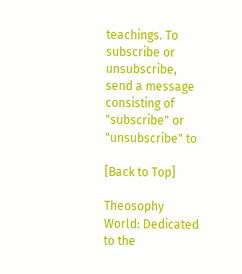teachings. To subscribe or unsubscribe, send a message consisting of
"subscribe" or "unsubscribe" to

[Back to Top]

Theosophy World: Dedicated to the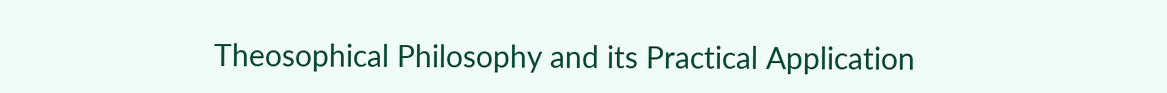Theosophical Philosophy and its Practical Application